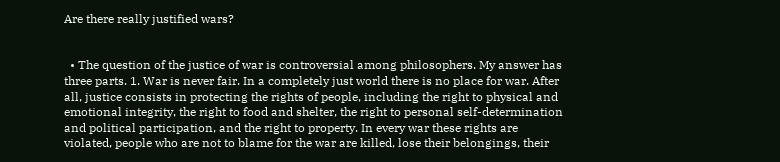Are there really justified wars?


  • The question of the justice of war is controversial among philosophers. My answer has three parts. 1. War is never fair. In a completely just world there is no place for war. After all, justice consists in protecting the rights of people, including the right to physical and emotional integrity, the right to food and shelter, the right to personal self-determination and political participation, and the right to property. In every war these rights are violated, people who are not to blame for the war are killed, lose their belongings, their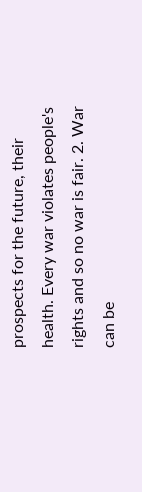prospects for the future, their health. Every war violates people's rights and so no war is fair. 2. War can be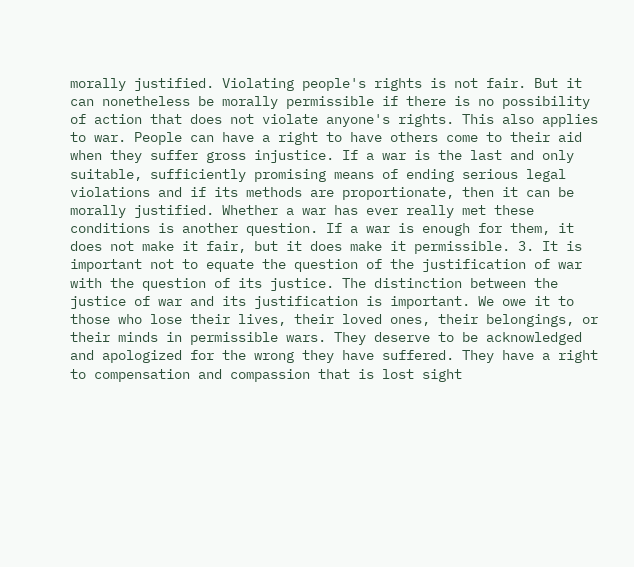morally justified. Violating people's rights is not fair. But it can nonetheless be morally permissible if there is no possibility of action that does not violate anyone's rights. This also applies to war. People can have a right to have others come to their aid when they suffer gross injustice. If a war is the last and only suitable, sufficiently promising means of ending serious legal violations and if its methods are proportionate, then it can be morally justified. Whether a war has ever really met these conditions is another question. If a war is enough for them, it does not make it fair, but it does make it permissible. 3. It is important not to equate the question of the justification of war with the question of its justice. The distinction between the justice of war and its justification is important. We owe it to those who lose their lives, their loved ones, their belongings, or their minds in permissible wars. They deserve to be acknowledged and apologized for the wrong they have suffered. They have a right to compensation and compassion that is lost sight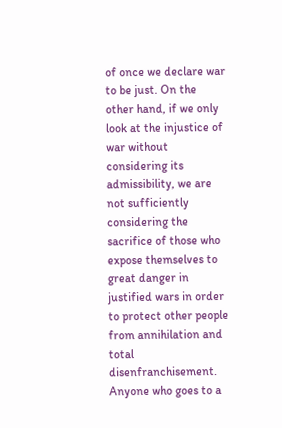of once we declare war to be just. On the other hand, if we only look at the injustice of war without considering its admissibility, we are not sufficiently considering the sacrifice of those who expose themselves to great danger in justified wars in order to protect other people from annihilation and total disenfranchisement. Anyone who goes to a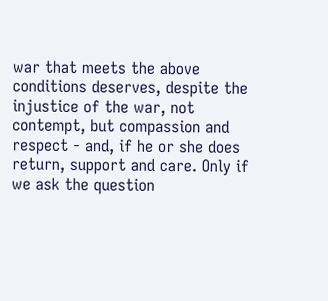war that meets the above conditions deserves, despite the injustice of the war, not contempt, but compassion and respect - and, if he or she does return, support and care. Only if we ask the question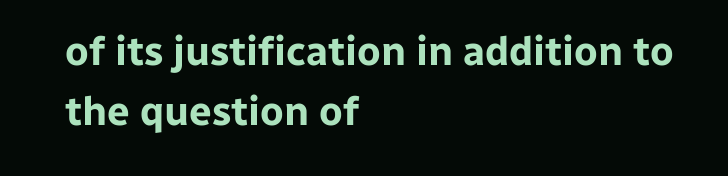of its justification in addition to the question of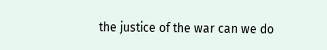the justice of the war can we do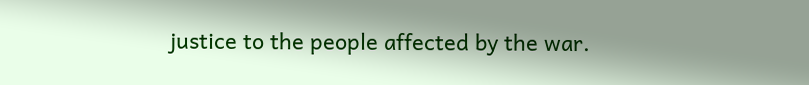justice to the people affected by the war.